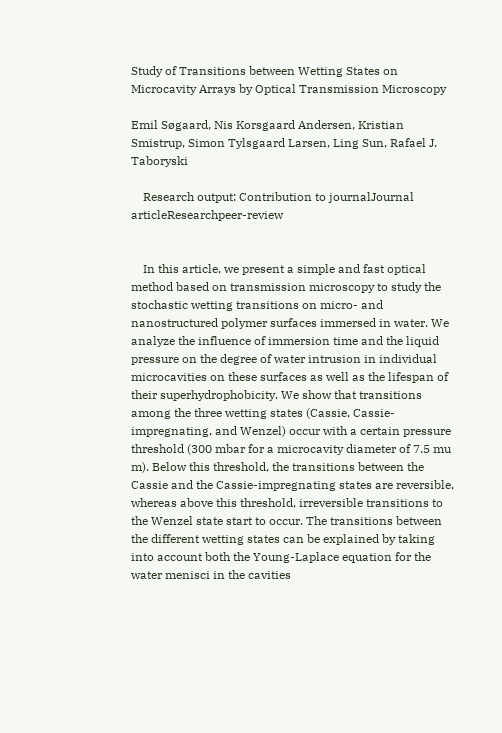Study of Transitions between Wetting States on Microcavity Arrays by Optical Transmission Microscopy

Emil Søgaard, Nis Korsgaard Andersen, Kristian Smistrup, Simon Tylsgaard Larsen, Ling Sun, Rafael J. Taboryski

    Research output: Contribution to journalJournal articleResearchpeer-review


    In this article, we present a simple and fast optical method based on transmission microscopy to study the stochastic wetting transitions on micro- and nanostructured polymer surfaces immersed in water. We analyze the influence of immersion time and the liquid pressure on the degree of water intrusion in individual microcavities on these surfaces as well as the lifespan of their superhydrophobicity. We show that transitions among the three wetting states (Cassie, Cassie-impregnating, and Wenzel) occur with a certain pressure threshold (300 mbar for a microcavity diameter of 7.5 mu m). Below this threshold, the transitions between the Cassie and the Cassie-impregnating states are reversible, whereas above this threshold, irreversible transitions to the Wenzel state start to occur. The transitions between the different wetting states can be explained by taking into account both the Young-Laplace equation for the water menisci in the cavities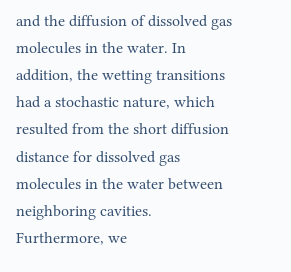and the diffusion of dissolved gas molecules in the water. In addition, the wetting transitions had a stochastic nature, which resulted from the short diffusion distance for dissolved gas molecules in the water between neighboring cavities. Furthermore, we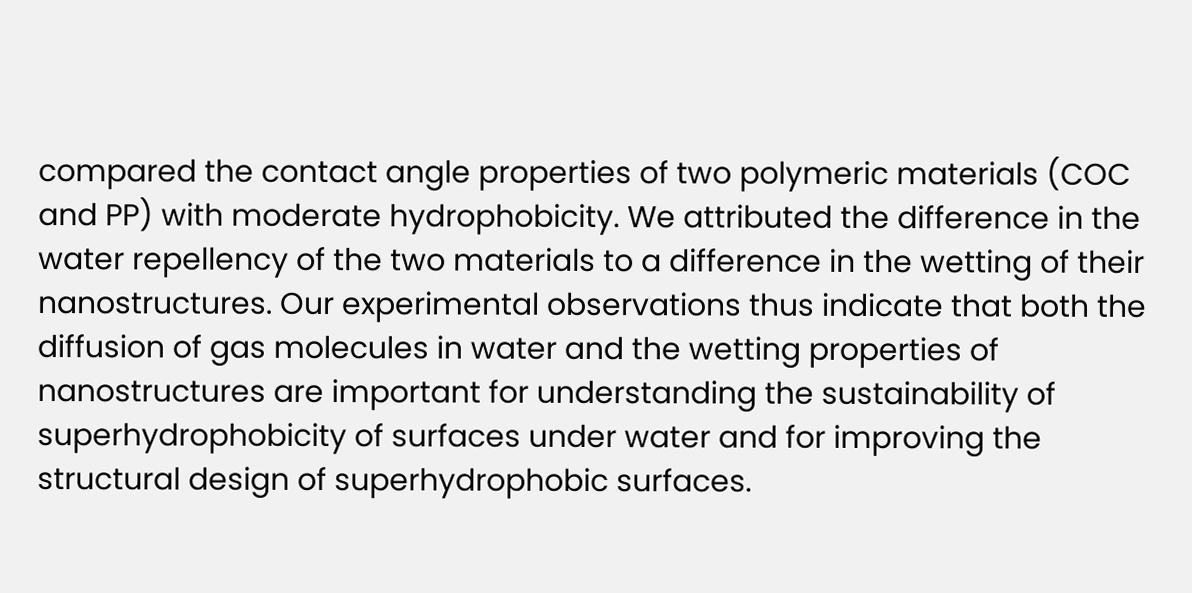compared the contact angle properties of two polymeric materials (COC and PP) with moderate hydrophobicity. We attributed the difference in the water repellency of the two materials to a difference in the wetting of their nanostructures. Our experimental observations thus indicate that both the diffusion of gas molecules in water and the wetting properties of nanostructures are important for understanding the sustainability of superhydrophobicity of surfaces under water and for improving the structural design of superhydrophobic surfaces.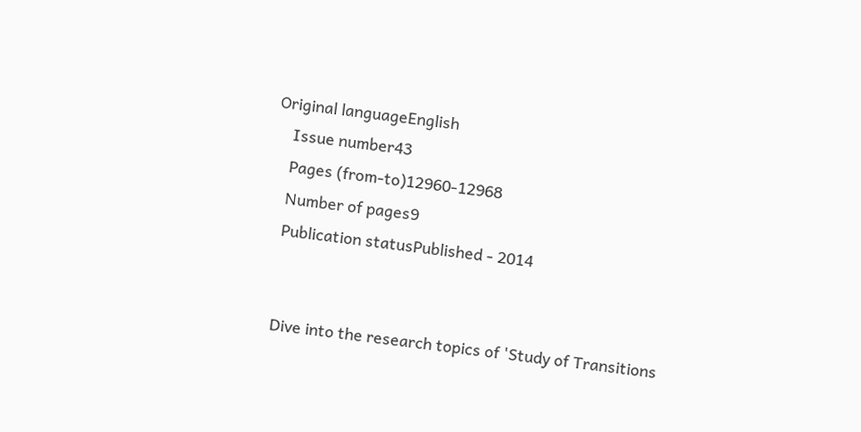Original languageEnglish
    Issue number43
    Pages (from-to)12960-12968
    Number of pages9
    Publication statusPublished - 2014


    Dive into the research topics of 'Study of Transitions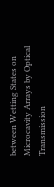between Wetting States on Microcavity Arrays by Optical Transmission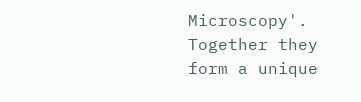Microscopy'. Together they form a unique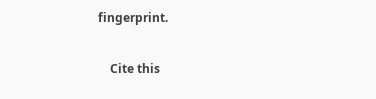fingerprint.

    Cite this